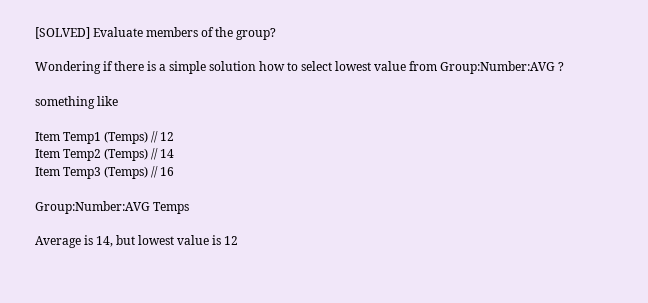[SOLVED] Evaluate members of the group?

Wondering if there is a simple solution how to select lowest value from Group:Number:AVG ?

something like

Item Temp1 (Temps) // 12
Item Temp2 (Temps) // 14
Item Temp3 (Temps) // 16

Group:Number:AVG Temps

Average is 14, but lowest value is 12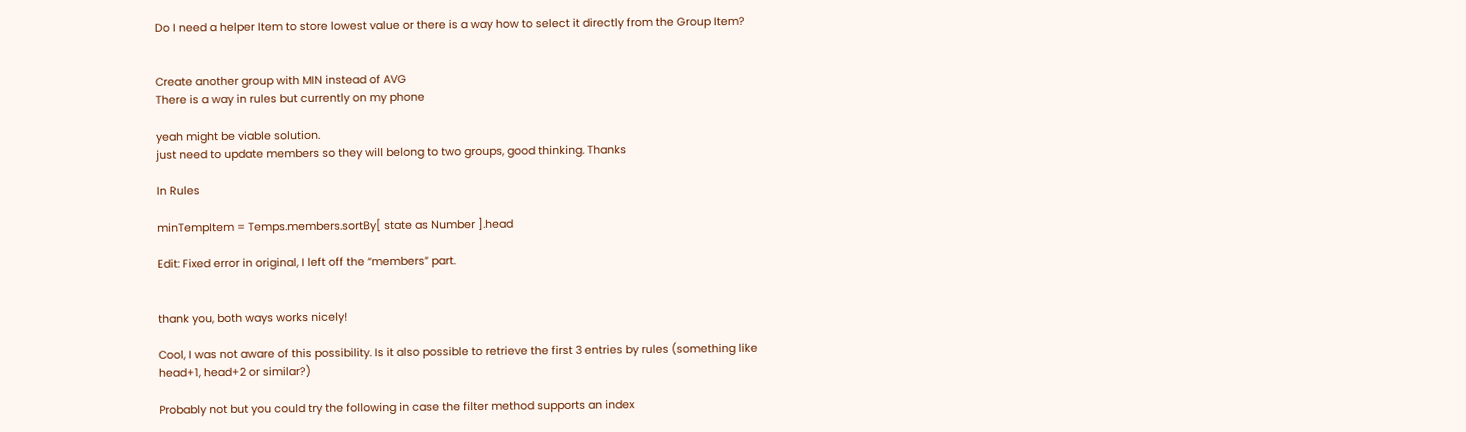Do I need a helper Item to store lowest value or there is a way how to select it directly from the Group Item?


Create another group with MIN instead of AVG
There is a way in rules but currently on my phone

yeah might be viable solution.
just need to update members so they will belong to two groups, good thinking. Thanks

In Rules

minTempItem = Temps.members.sortBy[ state as Number ].head

Edit: Fixed error in original, I left off the “members” part.


thank you, both ways works nicely!

Cool, I was not aware of this possibility. Is it also possible to retrieve the first 3 entries by rules (something like head+1, head+2 or similar?)

Probably not but you could try the following in case the filter method supports an index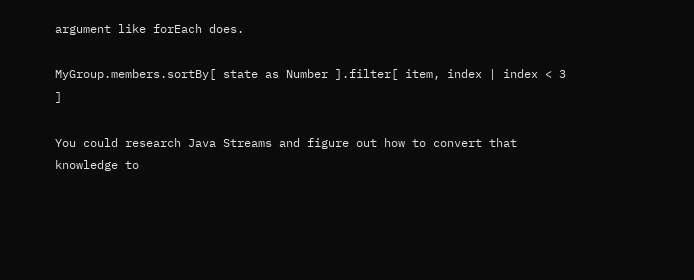argument like forEach does.

MyGroup.members.sortBy[ state as Number ].filter[ item, index | index < 3 ]

You could research Java Streams and figure out how to convert that knowledge to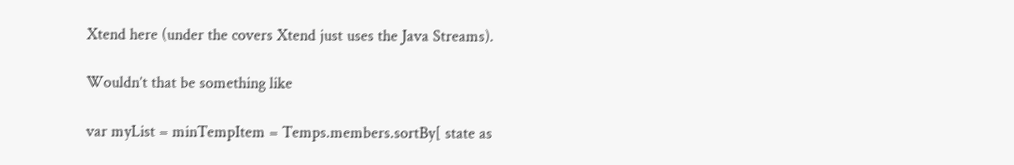Xtend here (under the covers Xtend just uses the Java Streams).

Wouldn’t that be something like

var myList = minTempItem = Temps.members.sortBy[ state as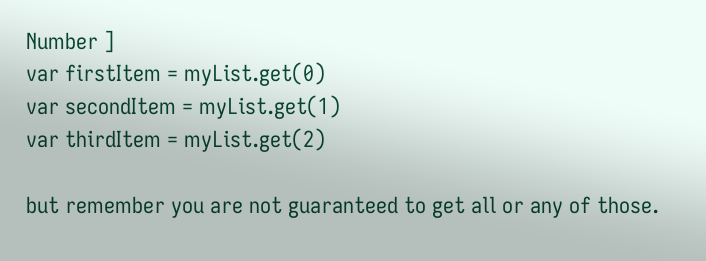Number ]
var firstItem = myList.get(0)
var secondItem = myList.get(1)
var thirdItem = myList.get(2)

but remember you are not guaranteed to get all or any of those.